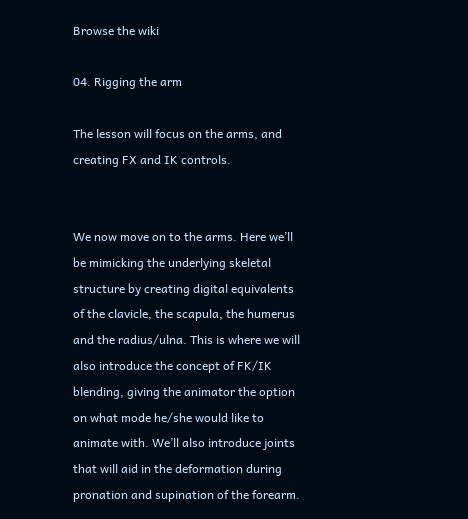Browse the wiki

04. Rigging the arm

The lesson will focus on the arms, and creating FX and IK controls.


We now move on to the arms. Here we’ll be mimicking the underlying skeletal structure by creating digital equivalents of the clavicle, the scapula, the humerus and the radius/ulna. This is where we will also introduce the concept of FK/IK blending, giving the animator the option on what mode he/she would like to animate with. We’ll also introduce joints that will aid in the deformation during pronation and supination of the forearm.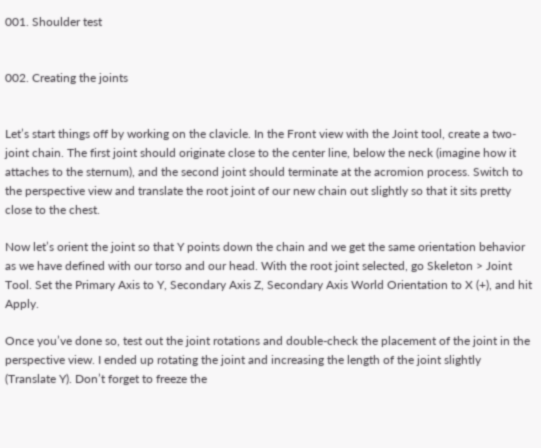001. Shoulder test


002. Creating the joints


Let’s start things off by working on the clavicle. In the Front view with the Joint tool, create a two-joint chain. The first joint should originate close to the center line, below the neck (imagine how it attaches to the sternum), and the second joint should terminate at the acromion process. Switch to the perspective view and translate the root joint of our new chain out slightly so that it sits pretty close to the chest.

Now let’s orient the joint so that Y points down the chain and we get the same orientation behavior as we have defined with our torso and our head. With the root joint selected, go Skeleton > Joint Tool. Set the Primary Axis to Y, Secondary Axis Z, Secondary Axis World Orientation to X (+), and hit Apply.

Once you’ve done so, test out the joint rotations and double-check the placement of the joint in the perspective view. I ended up rotating the joint and increasing the length of the joint slightly (Translate Y). Don’t forget to freeze the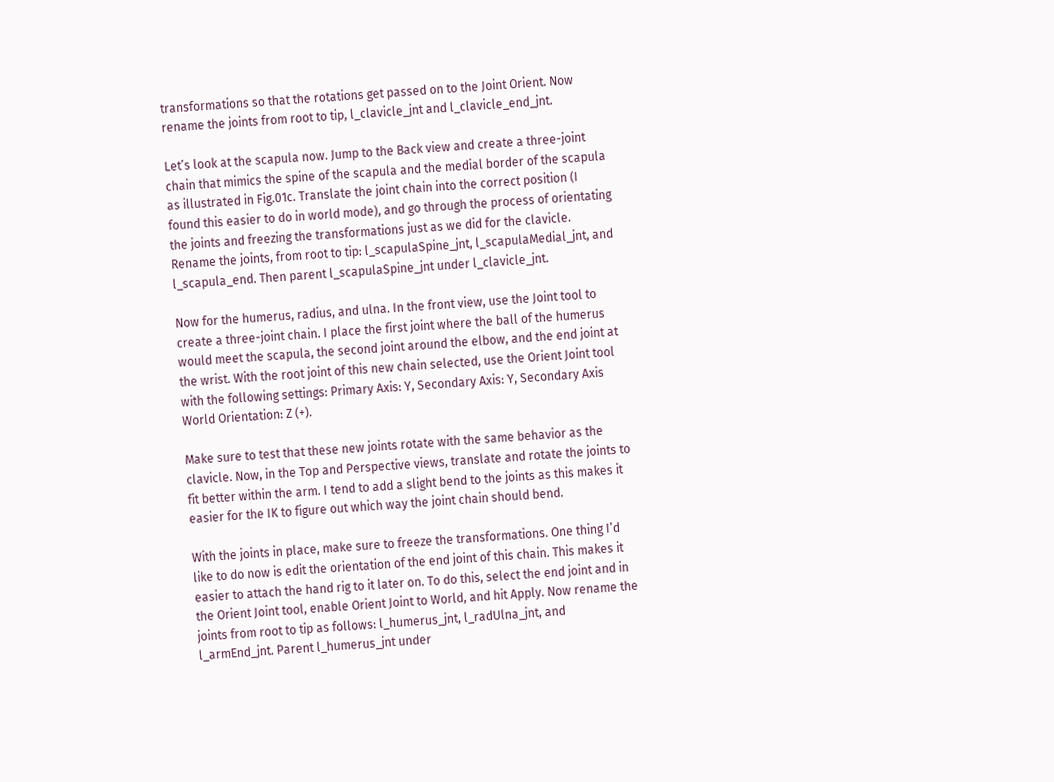transformations so that the rotations get passed on to the Joint Orient. Now rename the joints from root to tip, l_clavicle_jnt and l_clavicle_end_jnt.

Let’s look at the scapula now. Jump to the Back view and create a three-joint chain that mimics the spine of the scapula and the medial border of the scapula as illustrated in Fig.01c. Translate the joint chain into the correct position (I found this easier to do in world mode), and go through the process of orientating the joints and freezing the transformations just as we did for the clavicle. Rename the joints, from root to tip: l_scapulaSpine_jnt, l_scapulaMedial_jnt, and l_scapula_end. Then parent l_scapulaSpine_jnt under l_clavicle_jnt.

Now for the humerus, radius, and ulna. In the front view, use the Joint tool to create a three-joint chain. I place the first joint where the ball of the humerus would meet the scapula, the second joint around the elbow, and the end joint at the wrist. With the root joint of this new chain selected, use the Orient Joint tool with the following settings: Primary Axis: Y, Secondary Axis: Y, Secondary Axis World Orientation: Z (+).

Make sure to test that these new joints rotate with the same behavior as the clavicle. Now, in the Top and Perspective views, translate and rotate the joints to fit better within the arm. I tend to add a slight bend to the joints as this makes it easier for the IK to figure out which way the joint chain should bend.

With the joints in place, make sure to freeze the transformations. One thing I’d like to do now is edit the orientation of the end joint of this chain. This makes it easier to attach the hand rig to it later on. To do this, select the end joint and in the Orient Joint tool, enable Orient Joint to World, and hit Apply. Now rename the joints from root to tip as follows: l_humerus_jnt, l_radUlna_jnt, and l_armEnd_jnt. Parent l_humerus_jnt under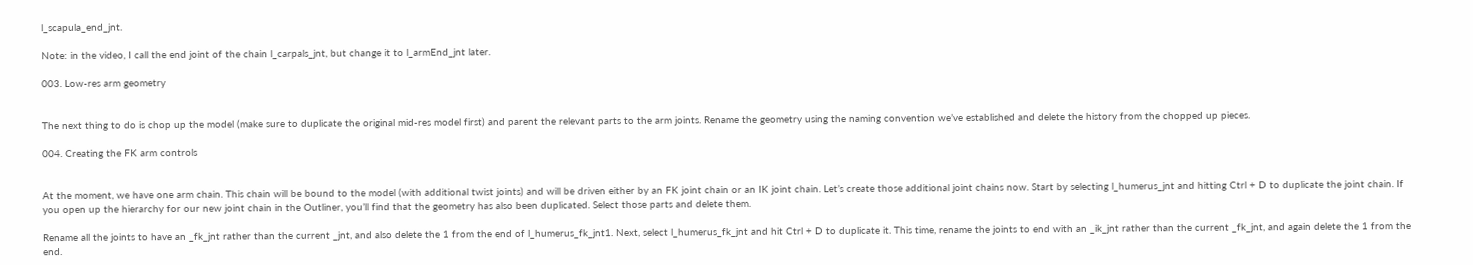l_scapula_end_jnt.

Note: in the video, I call the end joint of the chain l_carpals_jnt, but change it to l_armEnd_jnt later.

003. Low-res arm geometry


The next thing to do is chop up the model (make sure to duplicate the original mid-res model first) and parent the relevant parts to the arm joints. Rename the geometry using the naming convention we’ve established and delete the history from the chopped up pieces.

004. Creating the FK arm controls


At the moment, we have one arm chain. This chain will be bound to the model (with additional twist joints) and will be driven either by an FK joint chain or an IK joint chain. Let’s create those additional joint chains now. Start by selecting l_humerus_jnt and hitting Ctrl + D to duplicate the joint chain. If you open up the hierarchy for our new joint chain in the Outliner, you’ll find that the geometry has also been duplicated. Select those parts and delete them.

Rename all the joints to have an _fk_jnt rather than the current _jnt, and also delete the 1 from the end of l_humerus_fk_jnt1. Next, select l_humerus_fk_jnt and hit Ctrl + D to duplicate it. This time, rename the joints to end with an _ik_jnt rather than the current _fk_jnt, and again delete the 1 from the end.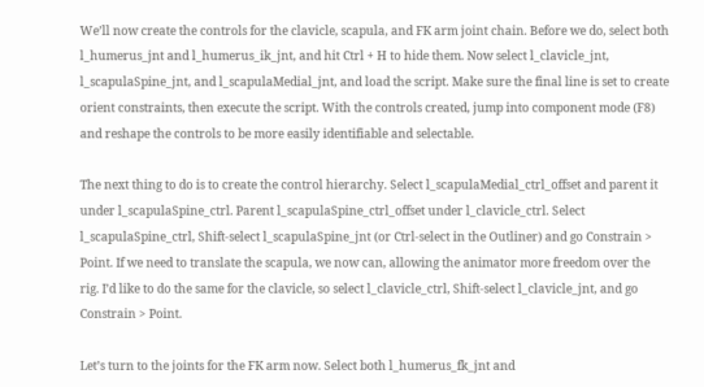We’ll now create the controls for the clavicle, scapula, and FK arm joint chain. Before we do, select both l_humerus_jnt and l_humerus_ik_jnt, and hit Ctrl + H to hide them. Now select l_clavicle_jnt, l_scapulaSpine_jnt, and l_scapulaMedial_jnt, and load the script. Make sure the final line is set to create orient constraints, then execute the script. With the controls created, jump into component mode (F8) and reshape the controls to be more easily identifiable and selectable.

The next thing to do is to create the control hierarchy. Select l_scapulaMedial_ctrl_offset and parent it under l_scapulaSpine_ctrl. Parent l_scapulaSpine_ctrl_offset under l_clavicle_ctrl. Select l_scapulaSpine_ctrl, Shift-select l_scapulaSpine_jnt (or Ctrl-select in the Outliner) and go Constrain > Point. If we need to translate the scapula, we now can, allowing the animator more freedom over the rig. I’d like to do the same for the clavicle, so select l_clavicle_ctrl, Shift-select l_clavicle_jnt, and go Constrain > Point.

Let’s turn to the joints for the FK arm now. Select both l_humerus_fk_jnt and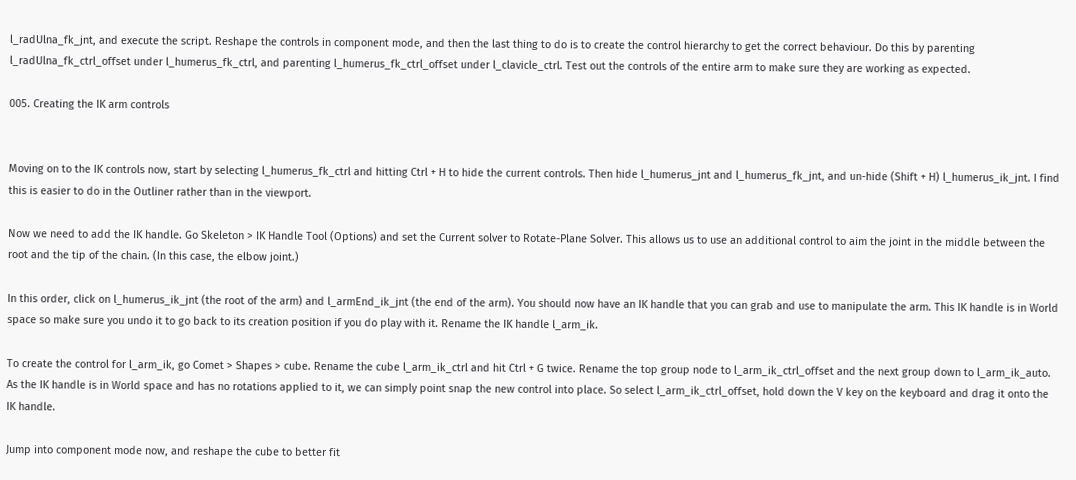l_radUlna_fk_jnt, and execute the script. Reshape the controls in component mode, and then the last thing to do is to create the control hierarchy to get the correct behaviour. Do this by parenting l_radUlna_fk_ctrl_offset under l_humerus_fk_ctrl, and parenting l_humerus_fk_ctrl_offset under l_clavicle_ctrl. Test out the controls of the entire arm to make sure they are working as expected.

005. Creating the IK arm controls


Moving on to the IK controls now, start by selecting l_humerus_fk_ctrl and hitting Ctrl + H to hide the current controls. Then hide l_humerus_jnt and l_humerus_fk_jnt, and un-hide (Shift + H) l_humerus_ik_jnt. I find this is easier to do in the Outliner rather than in the viewport.

Now we need to add the IK handle. Go Skeleton > IK Handle Tool (Options) and set the Current solver to Rotate-Plane Solver. This allows us to use an additional control to aim the joint in the middle between the root and the tip of the chain. (In this case, the elbow joint.)

In this order, click on l_humerus_ik_jnt (the root of the arm) and l_armEnd_ik_jnt (the end of the arm). You should now have an IK handle that you can grab and use to manipulate the arm. This IK handle is in World space so make sure you undo it to go back to its creation position if you do play with it. Rename the IK handle l_arm_ik.

To create the control for l_arm_ik, go Comet > Shapes > cube. Rename the cube l_arm_ik_ctrl and hit Ctrl + G twice. Rename the top group node to l_arm_ik_ctrl_offset and the next group down to l_arm_ik_auto. As the IK handle is in World space and has no rotations applied to it, we can simply point snap the new control into place. So select l_arm_ik_ctrl_offset, hold down the V key on the keyboard and drag it onto the IK handle.

Jump into component mode now, and reshape the cube to better fit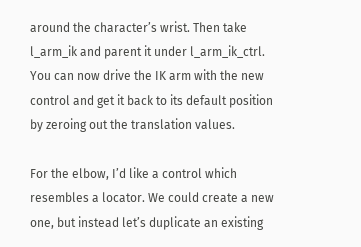around the character’s wrist. Then take l_arm_ik and parent it under l_arm_ik_ctrl. You can now drive the IK arm with the new control and get it back to its default position by zeroing out the translation values.

For the elbow, I’d like a control which resembles a locator. We could create a new one, but instead let’s duplicate an existing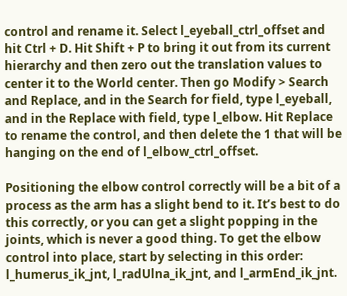control and rename it. Select l_eyeball_ctrl_offset and hit Ctrl + D. Hit Shift + P to bring it out from its current hierarchy and then zero out the translation values to center it to the World center. Then go Modify > Search and Replace, and in the Search for field, type l_eyeball, and in the Replace with field, type l_elbow. Hit Replace to rename the control, and then delete the 1 that will be hanging on the end of l_elbow_ctrl_offset.

Positioning the elbow control correctly will be a bit of a process as the arm has a slight bend to it. It’s best to do this correctly, or you can get a slight popping in the joints, which is never a good thing. To get the elbow control into place, start by selecting in this order: l_humerus_ik_jnt, l_radUlna_ik_jnt, and l_armEnd_ik_jnt.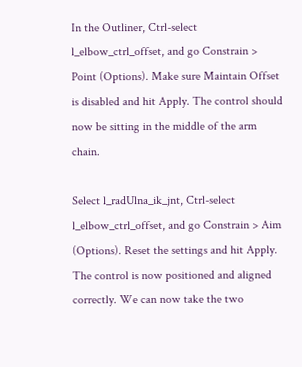In the Outliner, Ctrl-select l_elbow_ctrl_offset, and go Constrain > Point (Options). Make sure Maintain Offset is disabled and hit Apply. The control should now be sitting in the middle of the arm chain.

Select l_radUlna_ik_jnt, Ctrl-select l_elbow_ctrl_offset, and go Constrain > Aim (Options). Reset the settings and hit Apply. The control is now positioned and aligned correctly. We can now take the two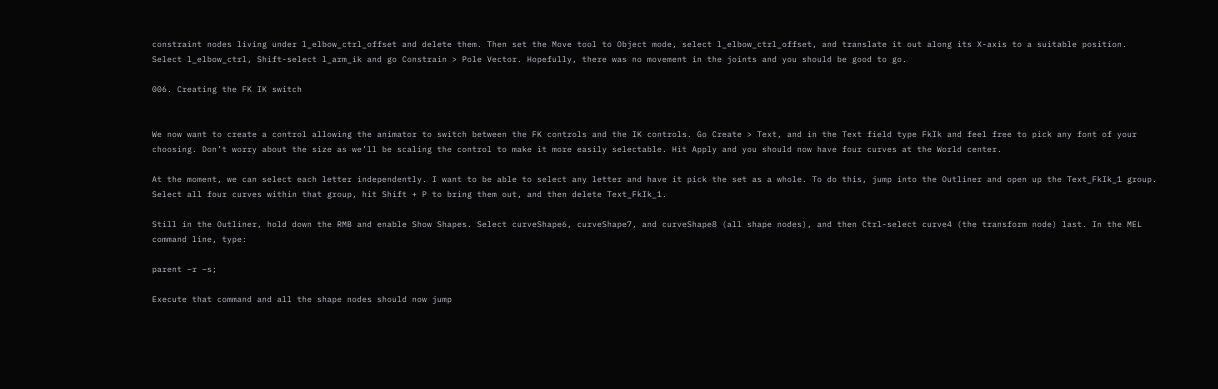constraint nodes living under l_elbow_ctrl_offset and delete them. Then set the Move tool to Object mode, select l_elbow_ctrl_offset, and translate it out along its X-axis to a suitable position. Select l_elbow_ctrl, Shift-select l_arm_ik and go Constrain > Pole Vector. Hopefully, there was no movement in the joints and you should be good to go.

006. Creating the FK IK switch


We now want to create a control allowing the animator to switch between the FK controls and the IK controls. Go Create > Text, and in the Text field type FkIk and feel free to pick any font of your choosing. Don’t worry about the size as we’ll be scaling the control to make it more easily selectable. Hit Apply and you should now have four curves at the World center.

At the moment, we can select each letter independently. I want to be able to select any letter and have it pick the set as a whole. To do this, jump into the Outliner and open up the Text_FkIk_1 group. Select all four curves within that group, hit Shift + P to bring them out, and then delete Text_FkIk_1.

Still in the Outliner, hold down the RMB and enable Show Shapes. Select curveShape6, curveShape7, and curveShape8 (all shape nodes), and then Ctrl-select curve4 (the transform node) last. In the MEL command line, type:

parent –r –s;

Execute that command and all the shape nodes should now jump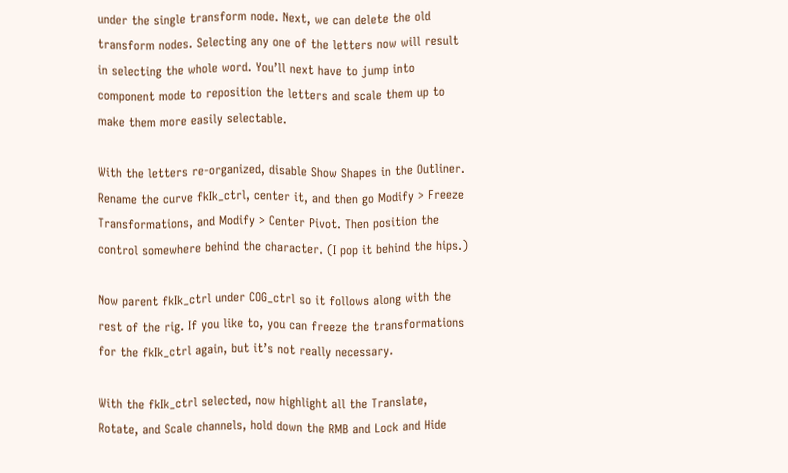under the single transform node. Next, we can delete the old transform nodes. Selecting any one of the letters now will result in selecting the whole word. You’ll next have to jump into component mode to reposition the letters and scale them up to make them more easily selectable.

With the letters re-organized, disable Show Shapes in the Outliner. Rename the curve fkIk_ctrl, center it, and then go Modify > Freeze Transformations, and Modify > Center Pivot. Then position the control somewhere behind the character. (I pop it behind the hips.)

Now parent fkIk_ctrl under COG_ctrl so it follows along with the rest of the rig. If you like to, you can freeze the transformations for the fkIk_ctrl again, but it’s not really necessary.

With the fkIk_ctrl selected, now highlight all the Translate, Rotate, and Scale channels, hold down the RMB and Lock and Hide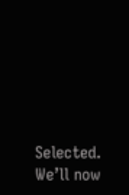Selected. We’ll now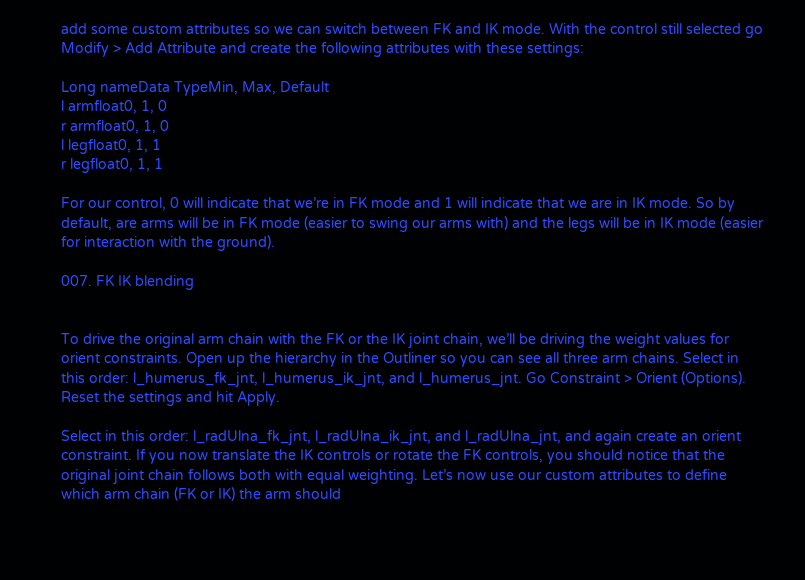add some custom attributes so we can switch between FK and IK mode. With the control still selected go Modify > Add Attribute and create the following attributes with these settings:

Long nameData TypeMin, Max, Default
l armfloat0, 1, 0
r armfloat0, 1, 0
l legfloat0, 1, 1
r legfloat0, 1, 1

For our control, 0 will indicate that we’re in FK mode and 1 will indicate that we are in IK mode. So by default, are arms will be in FK mode (easier to swing our arms with) and the legs will be in IK mode (easier for interaction with the ground).

007. FK IK blending


To drive the original arm chain with the FK or the IK joint chain, we’ll be driving the weight values for orient constraints. Open up the hierarchy in the Outliner so you can see all three arm chains. Select in this order: l_humerus_fk_jnt, l_humerus_ik_jnt, and l_humerus_jnt. Go Constraint > Orient (Options). Reset the settings and hit Apply.

Select in this order: l_radUlna_fk_jnt, l_radUlna_ik_jnt, and l_radUlna_jnt, and again create an orient constraint. If you now translate the IK controls or rotate the FK controls, you should notice that the original joint chain follows both with equal weighting. Let’s now use our custom attributes to define which arm chain (FK or IK) the arm should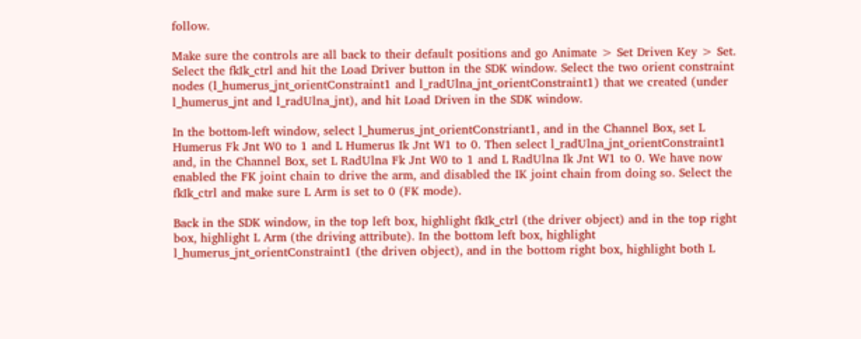follow.

Make sure the controls are all back to their default positions and go Animate > Set Driven Key > Set. Select the fkIk_ctrl and hit the Load Driver button in the SDK window. Select the two orient constraint nodes (l_humerus_jnt_orientConstraint1 and l_radUlna_jnt_orientConstraint1) that we created (under l_humerus_jnt and l_radUlna_jnt), and hit Load Driven in the SDK window.

In the bottom-left window, select l_humerus_jnt_orientConstriant1, and in the Channel Box, set L Humerus Fk Jnt W0 to 1 and L Humerus Ik Jnt W1 to 0. Then select l_radUlna_jnt_orientConstraint1 and, in the Channel Box, set L RadUlna Fk Jnt W0 to 1 and L RadUlna Ik Jnt W1 to 0. We have now enabled the FK joint chain to drive the arm, and disabled the IK joint chain from doing so. Select the fkIk_ctrl and make sure L Arm is set to 0 (FK mode).

Back in the SDK window, in the top left box, highlight fkIk_ctrl (the driver object) and in the top right box, highlight L Arm (the driving attribute). In the bottom left box, highlight l_humerus_jnt_orientConstraint1 (the driven object), and in the bottom right box, highlight both L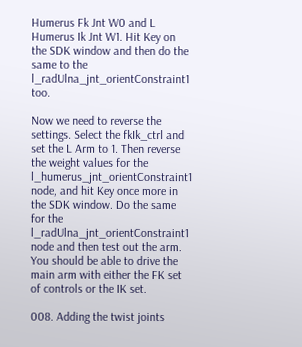Humerus Fk Jnt W0 and L Humerus Ik Jnt W1. Hit Key on the SDK window and then do the same to the l_radUlna_jnt_orientConstraint1 too.

Now we need to reverse the settings. Select the fkIk_ctrl and set the L Arm to 1. Then reverse the weight values for the l_humerus_jnt_orientConstraint1 node, and hit Key once more in the SDK window. Do the same for the l_radUlna_jnt_orientConstraint1 node and then test out the arm. You should be able to drive the main arm with either the FK set of controls or the IK set.

008. Adding the twist joints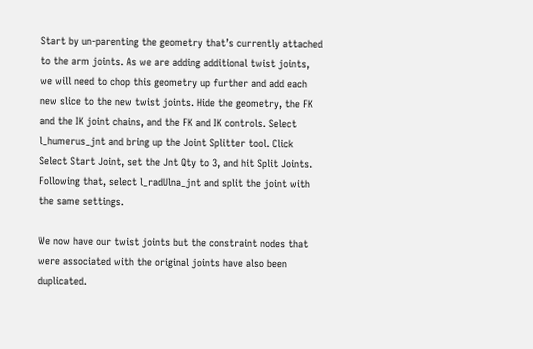Start by un-parenting the geometry that’s currently attached to the arm joints. As we are adding additional twist joints, we will need to chop this geometry up further and add each new slice to the new twist joints. Hide the geometry, the FK and the IK joint chains, and the FK and IK controls. Select l_humerus_jnt and bring up the Joint Splitter tool. Click Select Start Joint, set the Jnt Qty to 3, and hit Split Joints. Following that, select l_radUlna_jnt and split the joint with the same settings.

We now have our twist joints but the constraint nodes that were associated with the original joints have also been duplicated.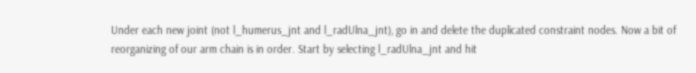Under each new joint (not l_humerus_jnt and l_radUlna_jnt), go in and delete the duplicated constraint nodes. Now a bit of reorganizing of our arm chain is in order. Start by selecting l_radUlna_jnt and hit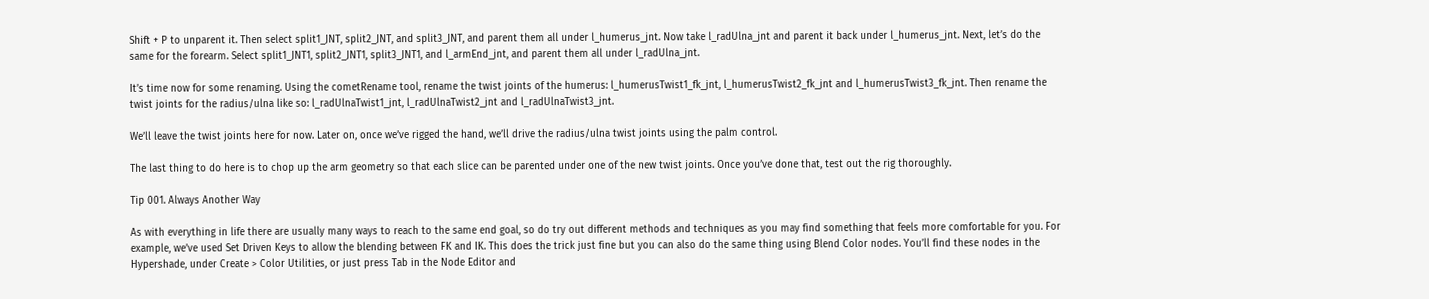Shift + P to unparent it. Then select split1_JNT, split2_JNT, and split3_JNT, and parent them all under l_humerus_jnt. Now take l_radUlna_jnt and parent it back under l_humerus_jnt. Next, let’s do the same for the forearm. Select split1_JNT1, split2_JNT1, split3_JNT1, and l_armEnd_jnt, and parent them all under l_radUlna_jnt.

It’s time now for some renaming. Using the cometRename tool, rename the twist joints of the humerus: l_humerusTwist1_fk_jnt, l_humerusTwist2_fk_jnt and l_humerusTwist3_fk_jnt. Then rename the twist joints for the radius/ulna like so: l_radUlnaTwist1_jnt, l_radUlnaTwist2_jnt and l_radUlnaTwist3_jnt.

We’ll leave the twist joints here for now. Later on, once we’ve rigged the hand, we’ll drive the radius/ulna twist joints using the palm control.

The last thing to do here is to chop up the arm geometry so that each slice can be parented under one of the new twist joints. Once you’ve done that, test out the rig thoroughly.

Tip 001. Always Another Way

As with everything in life there are usually many ways to reach to the same end goal, so do try out different methods and techniques as you may find something that feels more comfortable for you. For example, we’ve used Set Driven Keys to allow the blending between FK and IK. This does the trick just fine but you can also do the same thing using Blend Color nodes. You’ll find these nodes in the Hypershade, under Create > Color Utilities, or just press Tab in the Node Editor and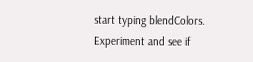start typing blendColors. Experiment and see if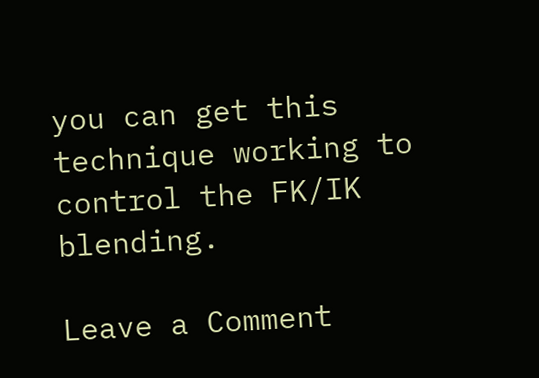you can get this technique working to control the FK/IK blending.

Leave a Comment